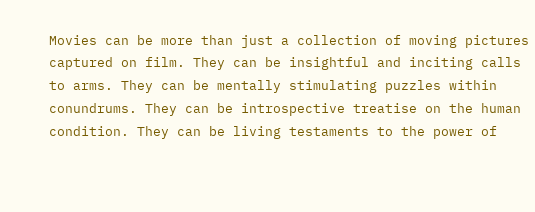Movies can be more than just a collection of moving pictures captured on film. They can be insightful and inciting calls to arms. They can be mentally stimulating puzzles within conundrums. They can be introspective treatise on the human condition. They can be living testaments to the power of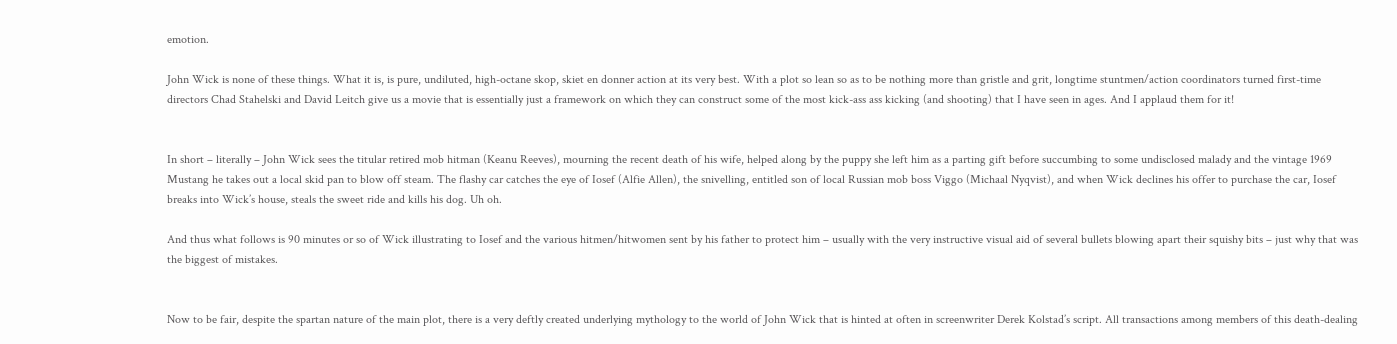emotion.

John Wick is none of these things. What it is, is pure, undiluted, high-octane skop, skiet en donner action at its very best. With a plot so lean so as to be nothing more than gristle and grit, longtime stuntmen/action coordinators turned first-time directors Chad Stahelski and David Leitch give us a movie that is essentially just a framework on which they can construct some of the most kick-ass ass kicking (and shooting) that I have seen in ages. And I applaud them for it!


In short – literally – John Wick sees the titular retired mob hitman (Keanu Reeves), mourning the recent death of his wife, helped along by the puppy she left him as a parting gift before succumbing to some undisclosed malady and the vintage 1969 Mustang he takes out a local skid pan to blow off steam. The flashy car catches the eye of Iosef (Alfie Allen), the snivelling, entitled son of local Russian mob boss Viggo (Michaal Nyqvist), and when Wick declines his offer to purchase the car, Iosef breaks into Wick’s house, steals the sweet ride and kills his dog. Uh oh.

And thus what follows is 90 minutes or so of Wick illustrating to Iosef and the various hitmen/hitwomen sent by his father to protect him – usually with the very instructive visual aid of several bullets blowing apart their squishy bits – just why that was the biggest of mistakes.


Now to be fair, despite the spartan nature of the main plot, there is a very deftly created underlying mythology to the world of John Wick that is hinted at often in screenwriter Derek Kolstad’s script. All transactions among members of this death-dealing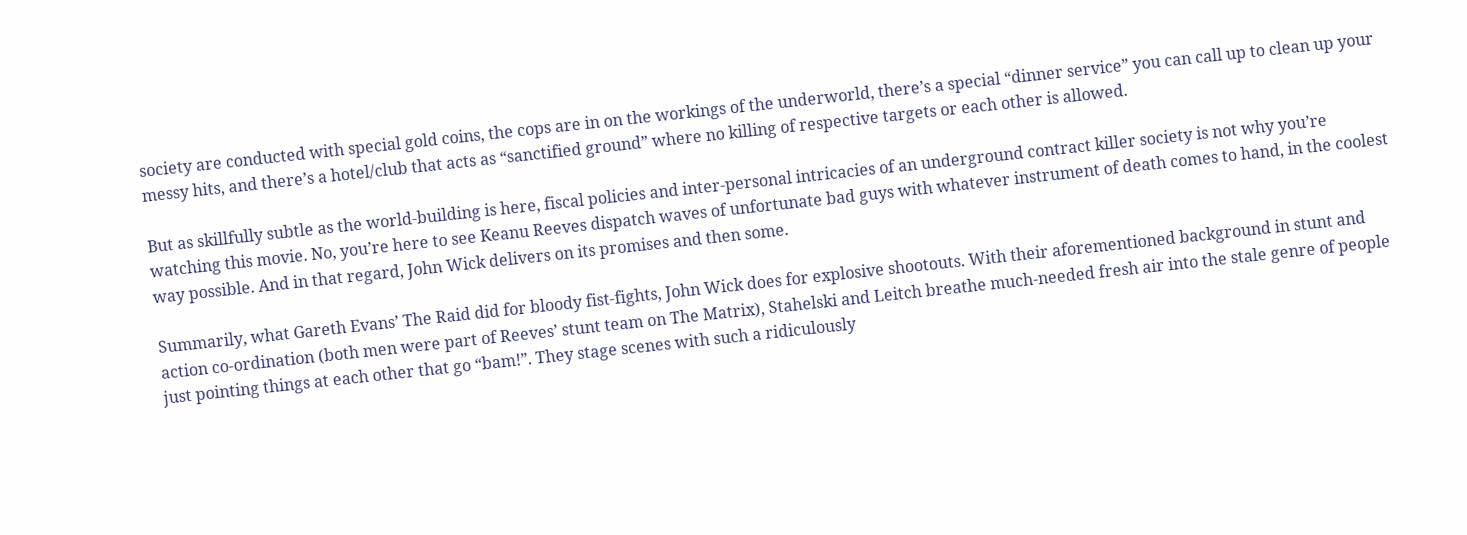society are conducted with special gold coins, the cops are in on the workings of the underworld, there’s a special “dinner service” you can call up to clean up your messy hits, and there’s a hotel/club that acts as “sanctified ground” where no killing of respective targets or each other is allowed.

But as skillfully subtle as the world-building is here, fiscal policies and inter-personal intricacies of an underground contract killer society is not why you’re watching this movie. No, you’re here to see Keanu Reeves dispatch waves of unfortunate bad guys with whatever instrument of death comes to hand, in the coolest way possible. And in that regard, John Wick delivers on its promises and then some.

Summarily, what Gareth Evans’ The Raid did for bloody fist-fights, John Wick does for explosive shootouts. With their aforementioned background in stunt and action co-ordination (both men were part of Reeves’ stunt team on The Matrix), Stahelski and Leitch breathe much-needed fresh air into the stale genre of people just pointing things at each other that go “bam!”. They stage scenes with such a ridiculously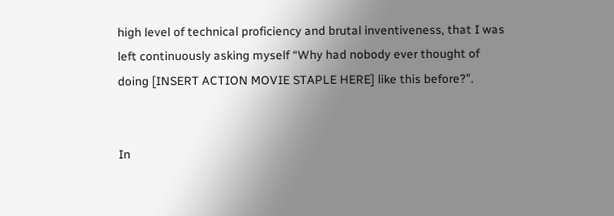high level of technical proficiency and brutal inventiveness, that I was left continuously asking myself “Why had nobody ever thought of doing [INSERT ACTION MOVIE STAPLE HERE] like this before?”.


In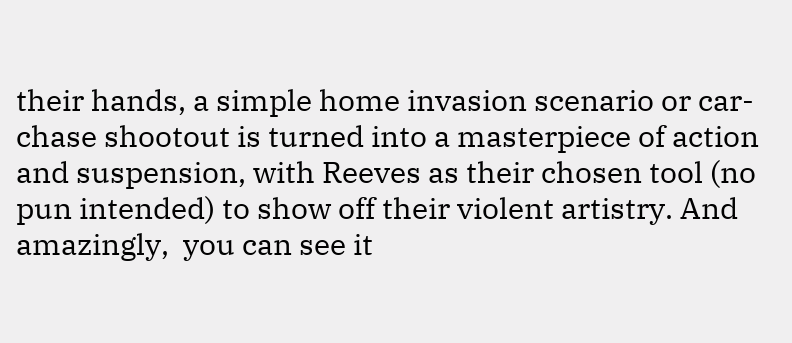their hands, a simple home invasion scenario or car-chase shootout is turned into a masterpiece of action and suspension, with Reeves as their chosen tool (no pun intended) to show off their violent artistry. And amazingly,  you can see it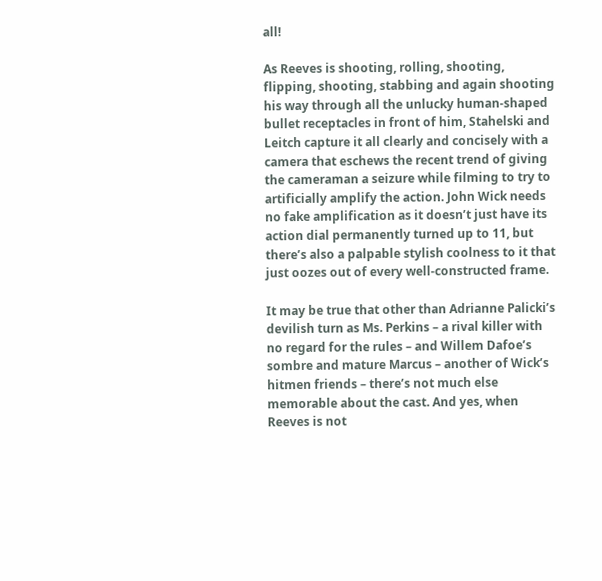all!

As Reeves is shooting, rolling, shooting, flipping, shooting, stabbing and again shooting his way through all the unlucky human-shaped bullet receptacles in front of him, Stahelski and Leitch capture it all clearly and concisely with a camera that eschews the recent trend of giving the cameraman a seizure while filming to try to artificially amplify the action. John Wick needs no fake amplification as it doesn’t just have its action dial permanently turned up to 11, but there’s also a palpable stylish coolness to it that just oozes out of every well-constructed frame.

It may be true that other than Adrianne Palicki’s devilish turn as Ms. Perkins – a rival killer with no regard for the rules – and Willem Dafoe’s sombre and mature Marcus – another of Wick’s hitmen friends – there’s not much else memorable about the cast. And yes, when Reeves is not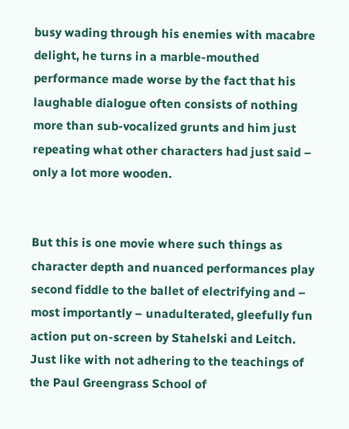busy wading through his enemies with macabre delight, he turns in a marble-mouthed performance made worse by the fact that his laughable dialogue often consists of nothing more than sub-vocalized grunts and him just repeating what other characters had just said – only a lot more wooden.


But this is one movie where such things as character depth and nuanced performances play second fiddle to the ballet of electrifying and – most importantly – unadulterated, gleefully fun action put on-screen by Stahelski and Leitch. Just like with not adhering to the teachings of the Paul Greengrass School of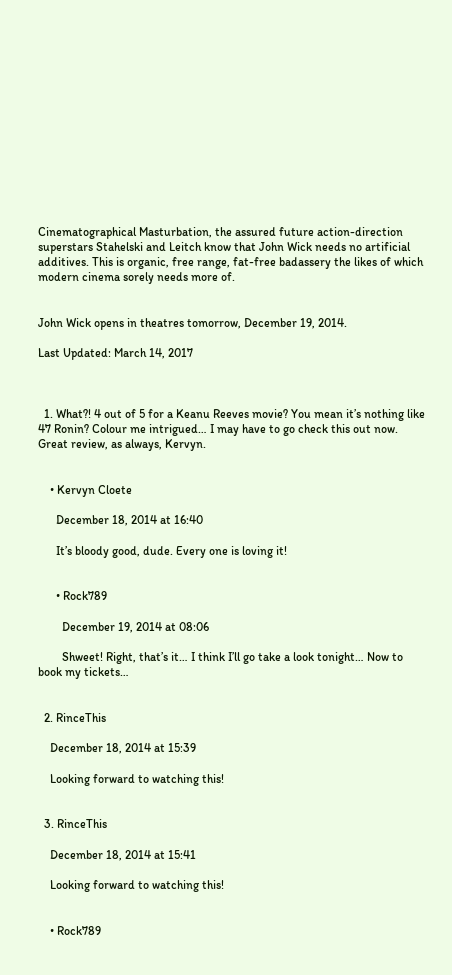Cinematographical Masturbation, the assured future action-direction superstars Stahelski and Leitch know that John Wick needs no artificial additives. This is organic, free range, fat-free badassery the likes of which modern cinema sorely needs more of.


John Wick opens in theatres tomorrow, December 19, 2014.

Last Updated: March 14, 2017



  1. What?! 4 out of 5 for a Keanu Reeves movie? You mean it’s nothing like 47 Ronin? Colour me intrigued… I may have to go check this out now. Great review, as always, Kervyn.


    • Kervyn Cloete

      December 18, 2014 at 16:40

      It’s bloody good, dude. Every one is loving it!


      • Rock789

        December 19, 2014 at 08:06

        Shweet! Right, that’s it… I think I’ll go take a look tonight… Now to book my tickets…


  2. RinceThis

    December 18, 2014 at 15:39

    Looking forward to watching this!


  3. RinceThis

    December 18, 2014 at 15:41

    Looking forward to watching this!


    • Rock789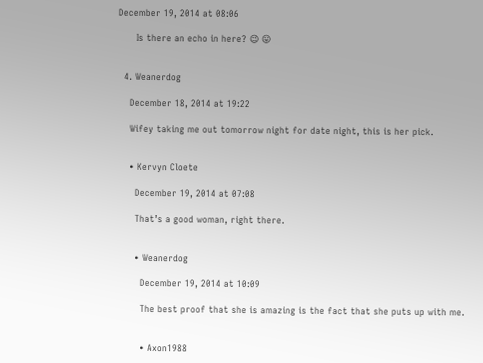December 19, 2014 at 08:06

      Is there an echo in here? 😉 😛


  4. Weanerdog

    December 18, 2014 at 19:22

    Wifey taking me out tomorrow night for date night, this is her pick.


    • Kervyn Cloete

      December 19, 2014 at 07:08

      That’s a good woman, right there.


      • Weanerdog

        December 19, 2014 at 10:09

        The best proof that she is amazing is the fact that she puts up with me.


        • Axon1988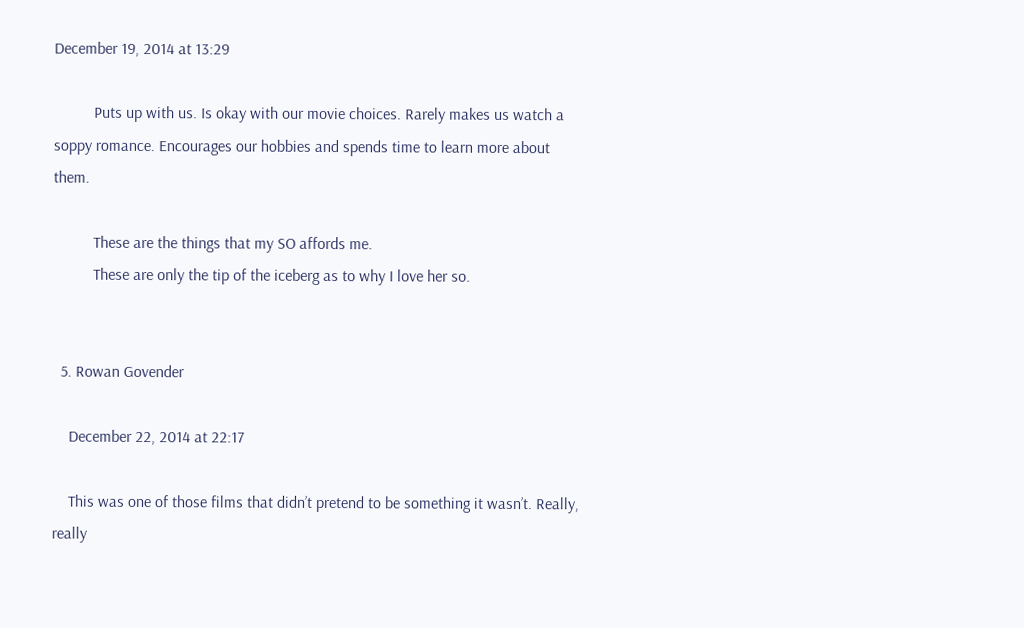December 19, 2014 at 13:29

          Puts up with us. Is okay with our movie choices. Rarely makes us watch a soppy romance. Encourages our hobbies and spends time to learn more about them.

          These are the things that my SO affords me.
          These are only the tip of the iceberg as to why I love her so.


  5. Rowan Govender

    December 22, 2014 at 22:17

    This was one of those films that didn’t pretend to be something it wasn’t. Really, really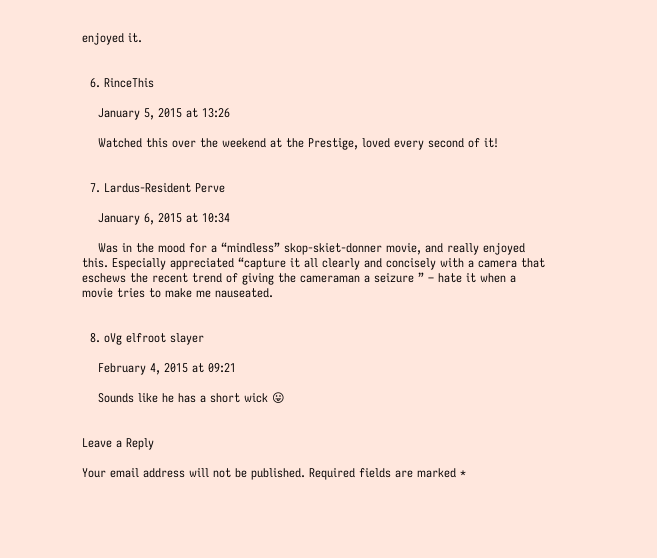enjoyed it.


  6. RinceThis

    January 5, 2015 at 13:26

    Watched this over the weekend at the Prestige, loved every second of it!


  7. Lardus-Resident Perve

    January 6, 2015 at 10:34

    Was in the mood for a “mindless” skop-skiet-donner movie, and really enjoyed this. Especially appreciated “capture it all clearly and concisely with a camera that eschews the recent trend of giving the cameraman a seizure ” – hate it when a movie tries to make me nauseated.


  8. oVg elfroot slayer

    February 4, 2015 at 09:21

    Sounds like he has a short wick 😛


Leave a Reply

Your email address will not be published. Required fields are marked *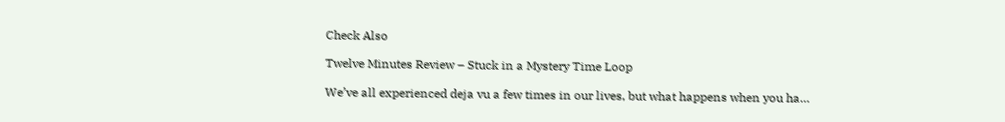Check Also

Twelve Minutes Review – Stuck in a Mystery Time Loop

We’ve all experienced deja vu a few times in our lives, but what happens when you ha…